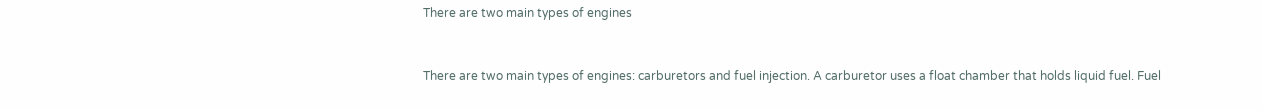There are two main types of engines


There are two main types of engines: carburetors and fuel injection. A carburetor uses a float chamber that holds liquid fuel. Fuel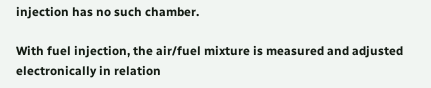injection has no such chamber.

With fuel injection, the air/fuel mixture is measured and adjusted electronically in relation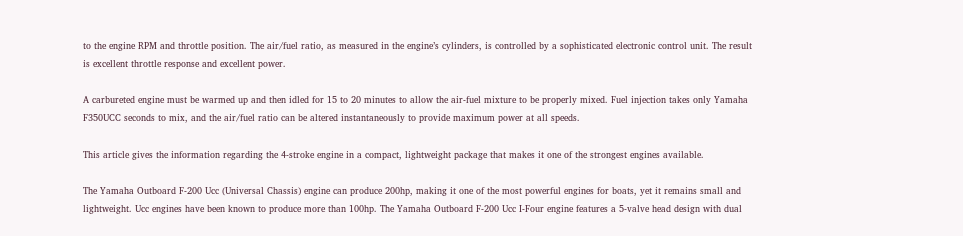to the engine RPM and throttle position. The air/fuel ratio, as measured in the engine’s cylinders, is controlled by a sophisticated electronic control unit. The result is excellent throttle response and excellent power.

A carbureted engine must be warmed up and then idled for 15 to 20 minutes to allow the air-fuel mixture to be properly mixed. Fuel injection takes only Yamaha F350UCC seconds to mix, and the air/fuel ratio can be altered instantaneously to provide maximum power at all speeds.

This article gives the information regarding the 4-stroke engine in a compact, lightweight package that makes it one of the strongest engines available.

The Yamaha Outboard F-200 Ucc (Universal Chassis) engine can produce 200hp, making it one of the most powerful engines for boats, yet it remains small and lightweight. Ucc engines have been known to produce more than 100hp. The Yamaha Outboard F-200 Ucc I-Four engine features a 5-valve head design with dual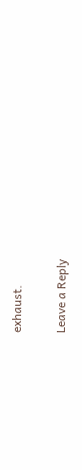exhaust.

Leave a Reply